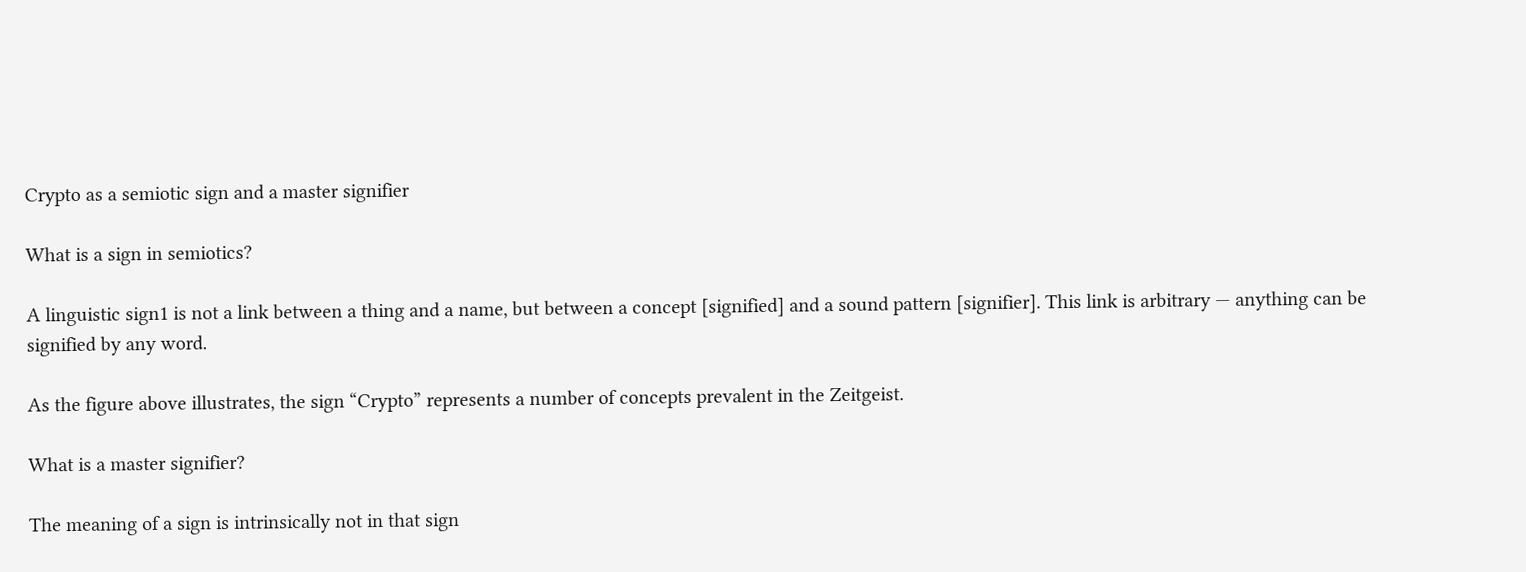Crypto as a semiotic sign and a master signifier

What is a sign in semiotics?

A linguistic sign1 is not a link between a thing and a name, but between a concept [signified] and a sound pattern [signifier]. This link is arbitrary — anything can be signified by any word.

As the figure above illustrates, the sign “Crypto” represents a number of concepts prevalent in the Zeitgeist.

What is a master signifier?

The meaning of a sign is intrinsically not in that sign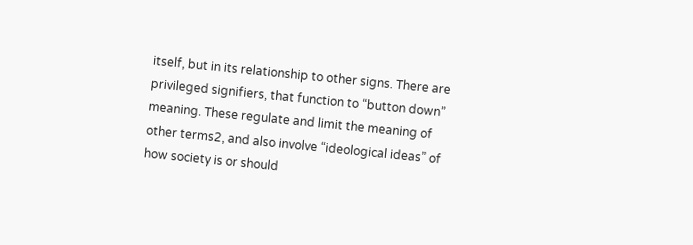itself, but in its relationship to other signs. There are privileged signifiers, that function to “button down” meaning. These regulate and limit the meaning of other terms2, and also involve “ideological ideas” of how society is or should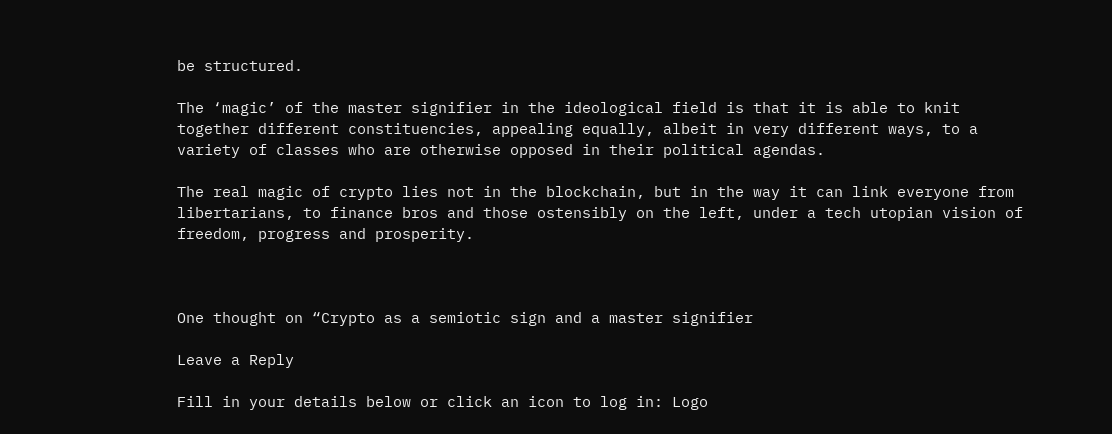be structured.

The ‘magic’ of the master signifier in the ideological field is that it is able to knit together different constituencies, appealing equally, albeit in very different ways, to a variety of classes who are otherwise opposed in their political agendas.

The real magic of crypto lies not in the blockchain, but in the way it can link everyone from libertarians, to finance bros and those ostensibly on the left, under a tech utopian vision of freedom, progress and prosperity.



One thought on “Crypto as a semiotic sign and a master signifier

Leave a Reply

Fill in your details below or click an icon to log in: Logo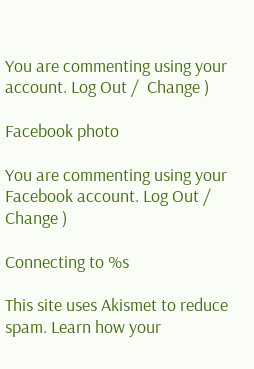You are commenting using your account. Log Out /  Change )

Facebook photo

You are commenting using your Facebook account. Log Out /  Change )

Connecting to %s

This site uses Akismet to reduce spam. Learn how your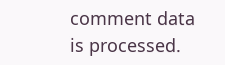comment data is processed.